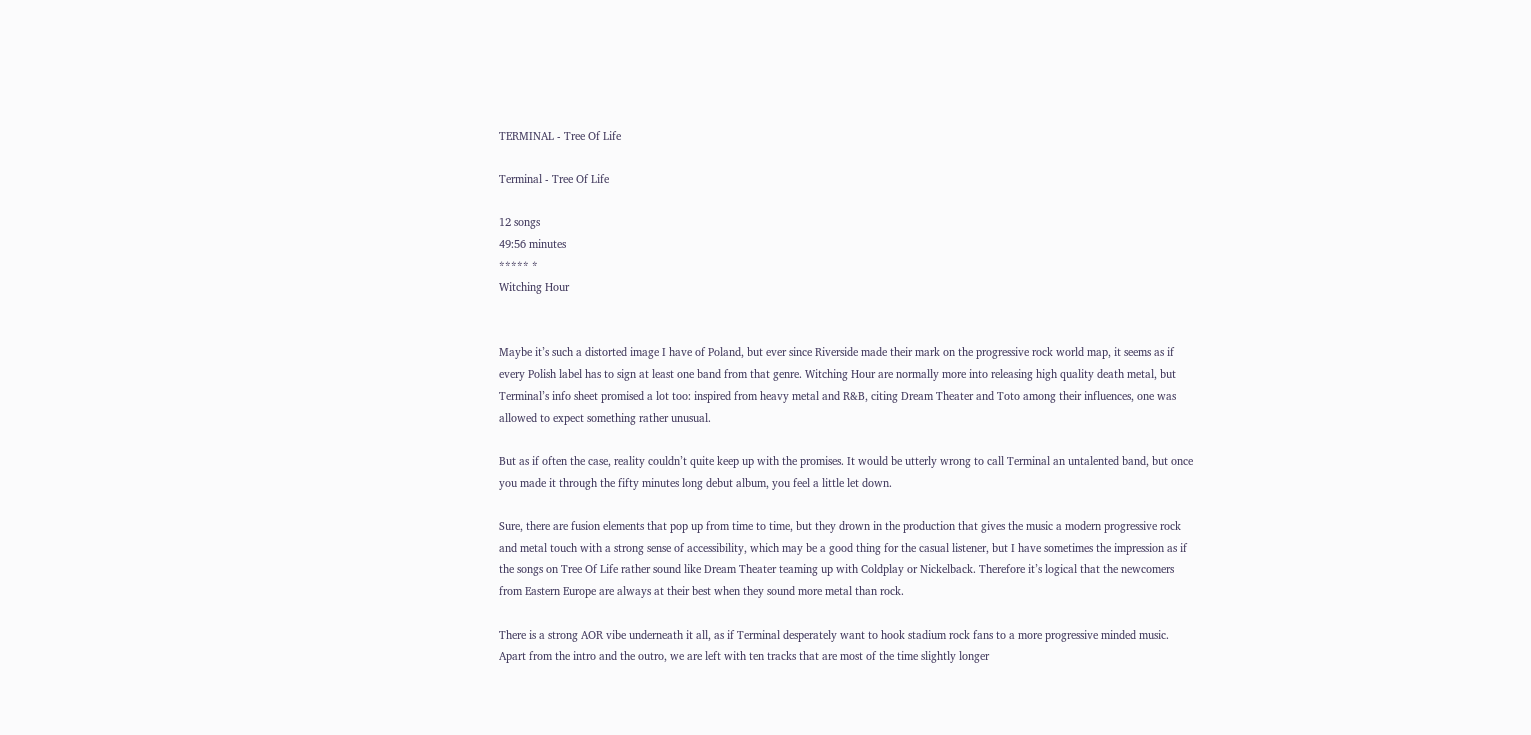TERMINAL - Tree Of Life

Terminal - Tree Of Life

12 songs
49:56 minutes
***** *
Witching Hour


Maybe it’s such a distorted image I have of Poland, but ever since Riverside made their mark on the progressive rock world map, it seems as if every Polish label has to sign at least one band from that genre. Witching Hour are normally more into releasing high quality death metal, but Terminal’s info sheet promised a lot too: inspired from heavy metal and R&B, citing Dream Theater and Toto among their influences, one was allowed to expect something rather unusual.

But as if often the case, reality couldn’t quite keep up with the promises. It would be utterly wrong to call Terminal an untalented band, but once you made it through the fifty minutes long debut album, you feel a little let down.

Sure, there are fusion elements that pop up from time to time, but they drown in the production that gives the music a modern progressive rock and metal touch with a strong sense of accessibility, which may be a good thing for the casual listener, but I have sometimes the impression as if the songs on Tree Of Life rather sound like Dream Theater teaming up with Coldplay or Nickelback. Therefore it’s logical that the newcomers from Eastern Europe are always at their best when they sound more metal than rock.

There is a strong AOR vibe underneath it all, as if Terminal desperately want to hook stadium rock fans to a more progressive minded music. Apart from the intro and the outro, we are left with ten tracks that are most of the time slightly longer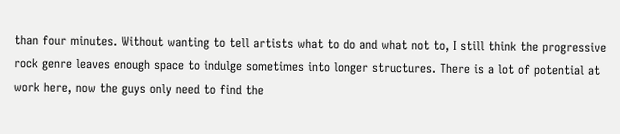than four minutes. Without wanting to tell artists what to do and what not to, I still think the progressive rock genre leaves enough space to indulge sometimes into longer structures. There is a lot of potential at work here, now the guys only need to find the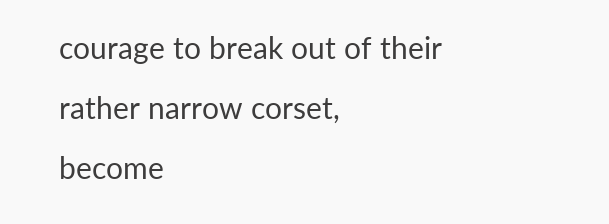courage to break out of their rather narrow corset, become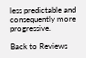less predictable and consequently more progressive.

Back to Reviews